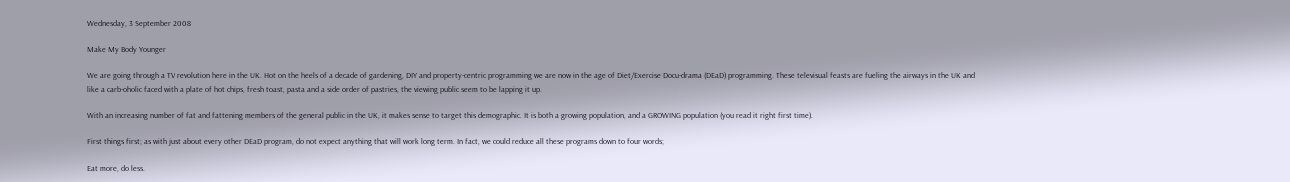Wednesday, 3 September 2008

Make My Body Younger

We are going through a TV revolution here in the UK. Hot on the heels of a decade of gardening, DIY and property-centric programming we are now in the age of Diet/Exercise Docu-drama (DEaD) programming. These televisual feasts are fueling the airways in the UK and like a carb-oholic faced with a plate of hot chips, fresh toast, pasta and a side order of pastries, the viewing public seem to be lapping it up.

With an increasing number of fat and fattening members of the general public in the UK, it makes sense to target this demographic. It is both a growing population, and a GROWING population (you read it right first time).

First things first; as with just about every other DEaD program, do not expect anything that will work long term. In fact, we could reduce all these programs down to four words;

Eat more, do less.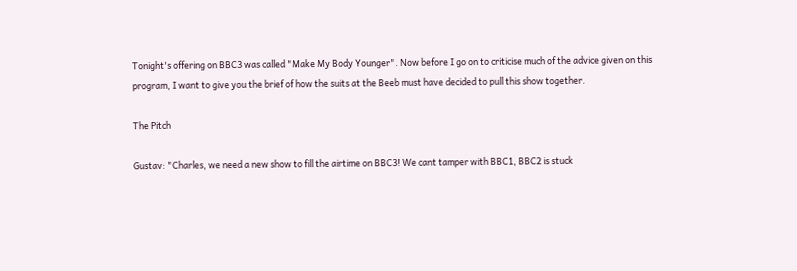Tonight's offering on BBC3 was called "Make My Body Younger". Now before I go on to criticise much of the advice given on this program, I want to give you the brief of how the suits at the Beeb must have decided to pull this show together.

The Pitch

Gustav: "Charles, we need a new show to fill the airtime on BBC3! We cant tamper with BBC1, BBC2 is stuck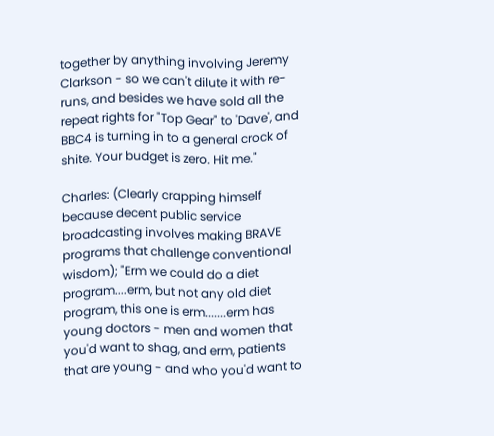together by anything involving Jeremy Clarkson - so we can't dilute it with re-runs, and besides we have sold all the repeat rights for "Top Gear" to 'Dave', and BBC4 is turning in to a general crock of shite. Your budget is zero. Hit me."

Charles: (Clearly crapping himself because decent public service broadcasting involves making BRAVE programs that challenge conventional wisdom); "Erm we could do a diet program....erm, but not any old diet program, this one is erm.......erm has young doctors - men and women that you'd want to shag, and erm, patients that are young - and who you'd want to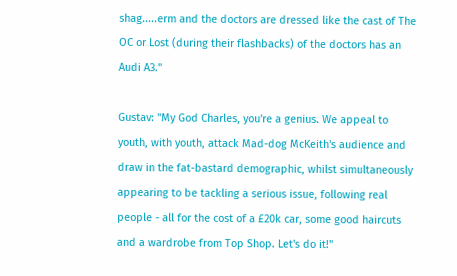shag.....erm and the doctors are dressed like the cast of The OC or Lost (during their flashbacks) of the doctors has an Audi A3."

Gustav: "My God Charles, you're a genius. We appeal to youth, with youth, attack Mad-dog McKeith's audience and draw in the fat-bastard demographic, whilst simultaneously appearing to be tackling a serious issue, following real people - all for the cost of a £20k car, some good haircuts and a wardrobe from Top Shop. Let's do it!"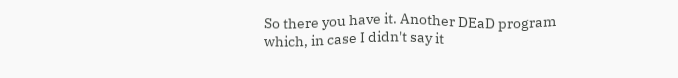So there you have it. Another DEaD program which, in case I didn't say it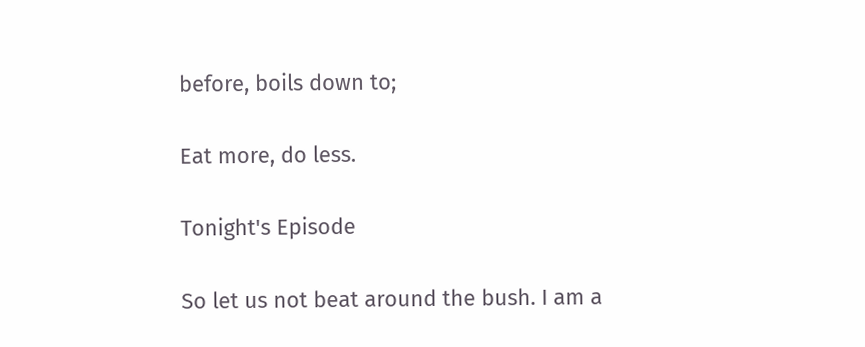before, boils down to;

Eat more, do less.

Tonight's Episode

So let us not beat around the bush. I am a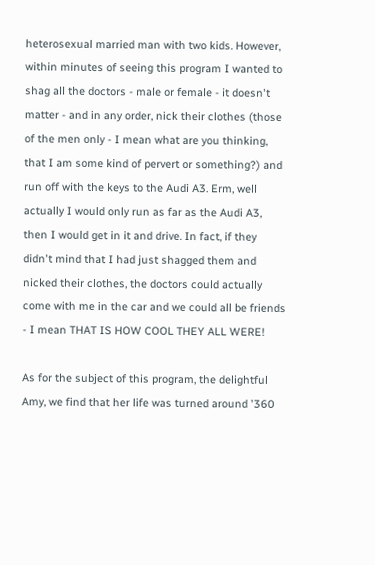heterosexual married man with two kids. However, within minutes of seeing this program I wanted to shag all the doctors - male or female - it doesn't matter - and in any order, nick their clothes (those of the men only - I mean what are you thinking, that I am some kind of pervert or something?) and run off with the keys to the Audi A3. Erm, well actually I would only run as far as the Audi A3, then I would get in it and drive. In fact, if they didn't mind that I had just shagged them and nicked their clothes, the doctors could actually come with me in the car and we could all be friends - I mean THAT IS HOW COOL THEY ALL WERE!

As for the subject of this program, the delightful Amy, we find that her life was turned around '360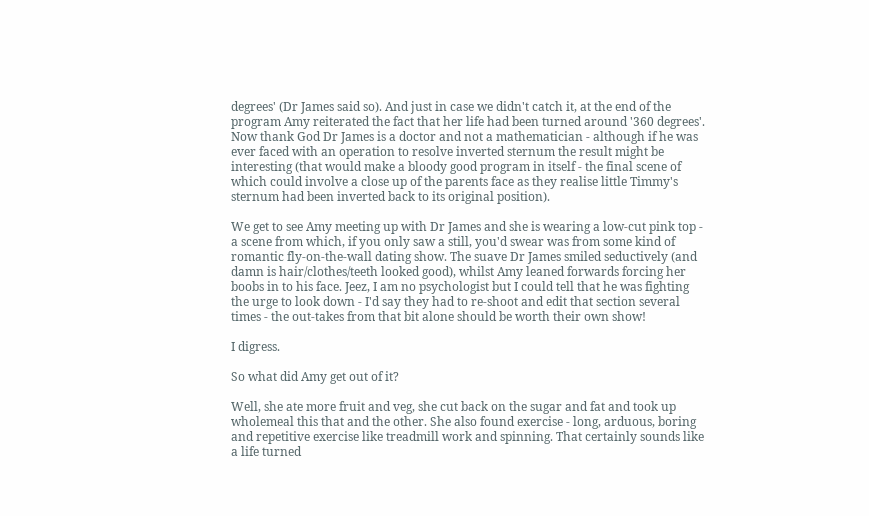degrees' (Dr James said so). And just in case we didn't catch it, at the end of the program Amy reiterated the fact that her life had been turned around '360 degrees'. Now thank God Dr James is a doctor and not a mathematician - although if he was ever faced with an operation to resolve inverted sternum the result might be interesting (that would make a bloody good program in itself - the final scene of which could involve a close up of the parents face as they realise little Timmy's sternum had been inverted back to its original position).

We get to see Amy meeting up with Dr James and she is wearing a low-cut pink top - a scene from which, if you only saw a still, you'd swear was from some kind of romantic fly-on-the-wall dating show. The suave Dr James smiled seductively (and damn is hair/clothes/teeth looked good), whilst Amy leaned forwards forcing her boobs in to his face. Jeez, I am no psychologist but I could tell that he was fighting the urge to look down - I'd say they had to re-shoot and edit that section several times - the out-takes from that bit alone should be worth their own show!

I digress.

So what did Amy get out of it?

Well, she ate more fruit and veg, she cut back on the sugar and fat and took up wholemeal this that and the other. She also found exercise - long, arduous, boring and repetitive exercise like treadmill work and spinning. That certainly sounds like a life turned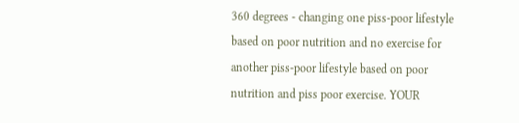360 degrees - changing one piss-poor lifestyle based on poor nutrition and no exercise for another piss-poor lifestyle based on poor nutrition and piss poor exercise. YOUR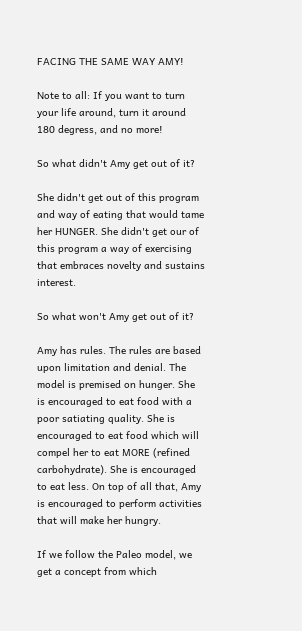FACING THE SAME WAY AMY!

Note to all: If you want to turn your life around, turn it around 180 degress, and no more!

So what didn't Amy get out of it?

She didn't get out of this program and way of eating that would tame her HUNGER. She didn't get our of this program a way of exercising that embraces novelty and sustains interest.

So what won't Amy get out of it?

Amy has rules. The rules are based upon limitation and denial. The model is premised on hunger. She is encouraged to eat food with a poor satiating quality. She is encouraged to eat food which will compel her to eat MORE (refined carbohydrate). She is encouraged to eat less. On top of all that, Amy is encouraged to perform activities that will make her hungry.

If we follow the Paleo model, we get a concept from which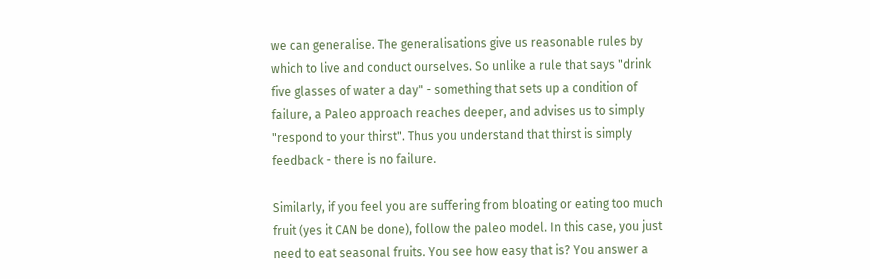we can generalise. The generalisations give us reasonable rules by which to live and conduct ourselves. So unlike a rule that says "drink five glasses of water a day" - something that sets up a condition of failure, a Paleo approach reaches deeper, and advises us to simply "respond to your thirst". Thus you understand that thirst is simply feedback - there is no failure.

Similarly, if you feel you are suffering from bloating or eating too much fruit (yes it CAN be done), follow the paleo model. In this case, you just need to eat seasonal fruits. You see how easy that is? You answer a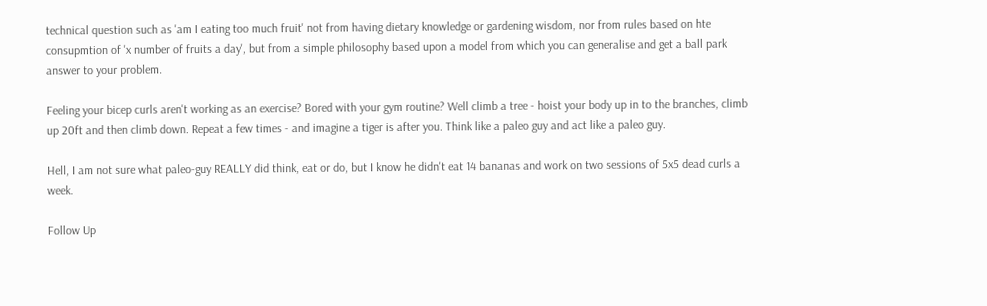technical question such as 'am I eating too much fruit' not from having dietary knowledge or gardening wisdom, nor from rules based on hte consupmtion of 'x number of fruits a day', but from a simple philosophy based upon a model from which you can generalise and get a ball park answer to your problem.

Feeling your bicep curls aren't working as an exercise? Bored with your gym routine? Well climb a tree - hoist your body up in to the branches, climb up 20ft and then climb down. Repeat a few times - and imagine a tiger is after you. Think like a paleo guy and act like a paleo guy.

Hell, I am not sure what paleo-guy REALLY did think, eat or do, but I know he didn't eat 14 bananas and work on two sessions of 5x5 dead curls a week.

Follow Up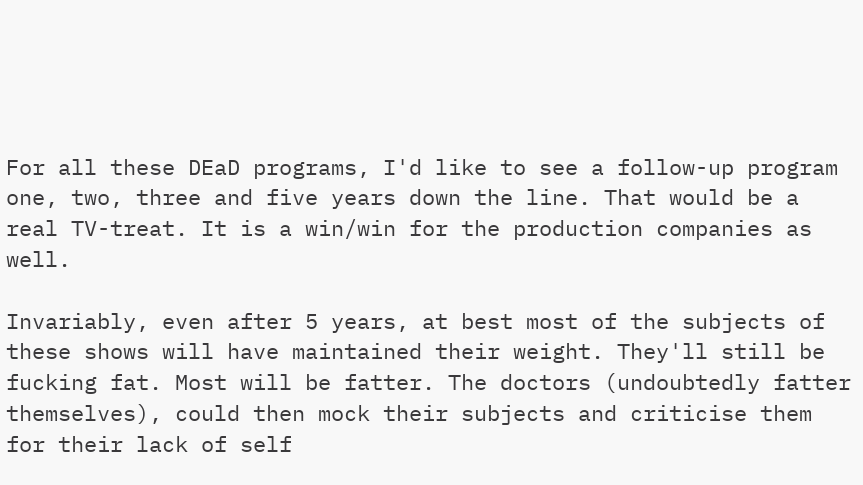For all these DEaD programs, I'd like to see a follow-up program one, two, three and five years down the line. That would be a real TV-treat. It is a win/win for the production companies as well.

Invariably, even after 5 years, at best most of the subjects of these shows will have maintained their weight. They'll still be fucking fat. Most will be fatter. The doctors (undoubtedly fatter themselves), could then mock their subjects and criticise them for their lack of self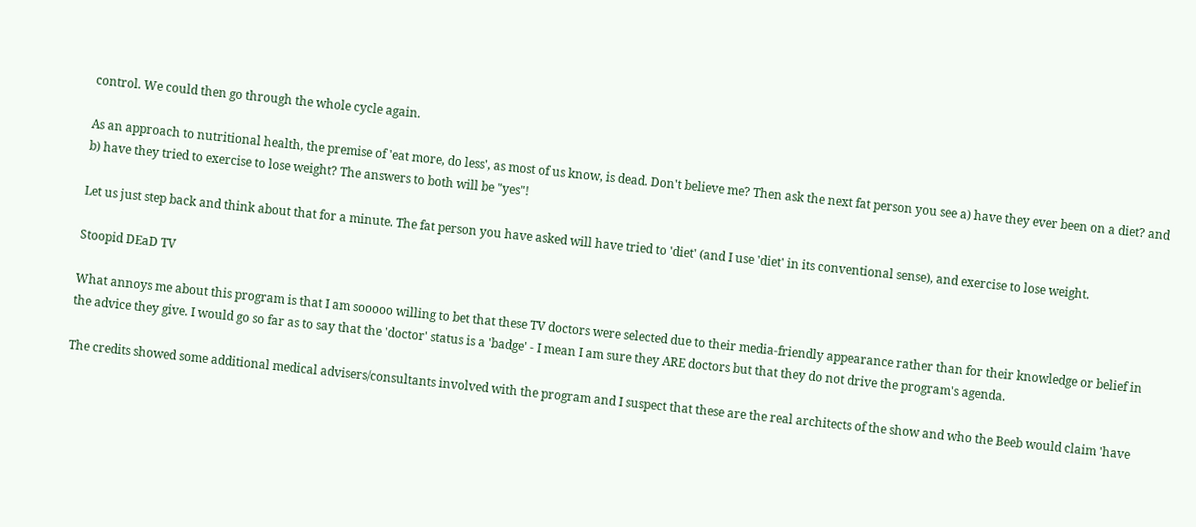control. We could then go through the whole cycle again.

As an approach to nutritional health, the premise of 'eat more, do less', as most of us know, is dead. Don't believe me? Then ask the next fat person you see a) have they ever been on a diet? and b) have they tried to exercise to lose weight? The answers to both will be "yes"!

Let us just step back and think about that for a minute. The fat person you have asked will have tried to 'diet' (and I use 'diet' in its conventional sense), and exercise to lose weight.

Stoopid DEaD TV

What annoys me about this program is that I am sooooo willing to bet that these TV doctors were selected due to their media-friendly appearance rather than for their knowledge or belief in the advice they give. I would go so far as to say that the 'doctor' status is a 'badge' - I mean I am sure they ARE doctors but that they do not drive the program's agenda.

The credits showed some additional medical advisers/consultants involved with the program and I suspect that these are the real architects of the show and who the Beeb would claim 'have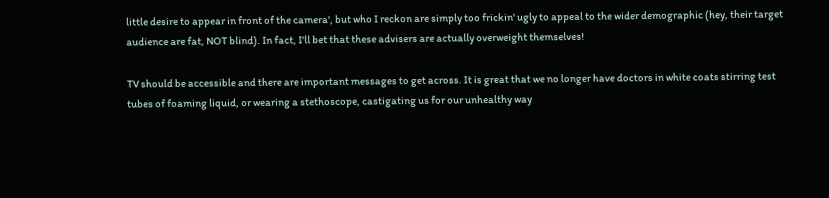little desire to appear in front of the camera', but who I reckon are simply too frickin' ugly to appeal to the wider demographic (hey, their target audience are fat, NOT blind). In fact, I'll bet that these advisers are actually overweight themselves!

TV should be accessible and there are important messages to get across. It is great that we no longer have doctors in white coats stirring test tubes of foaming liquid, or wearing a stethoscope, castigating us for our unhealthy way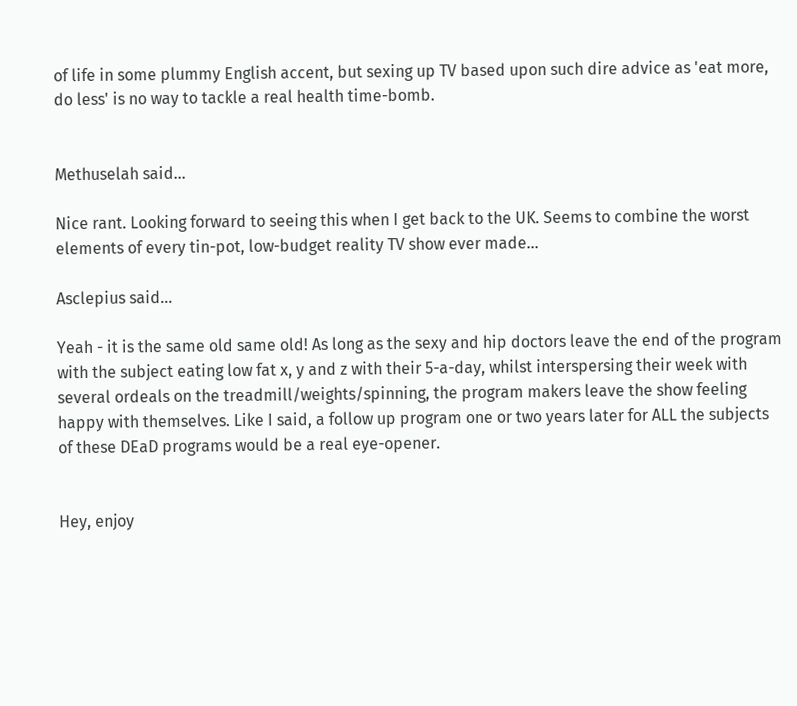of life in some plummy English accent, but sexing up TV based upon such dire advice as 'eat more, do less' is no way to tackle a real health time-bomb.


Methuselah said...

Nice rant. Looking forward to seeing this when I get back to the UK. Seems to combine the worst elements of every tin-pot, low-budget reality TV show ever made...

Asclepius said...

Yeah - it is the same old same old! As long as the sexy and hip doctors leave the end of the program with the subject eating low fat x, y and z with their 5-a-day, whilst interspersing their week with several ordeals on the treadmill/weights/spinning, the program makers leave the show feeling happy with themselves. Like I said, a follow up program one or two years later for ALL the subjects of these DEaD programs would be a real eye-opener.


Hey, enjoy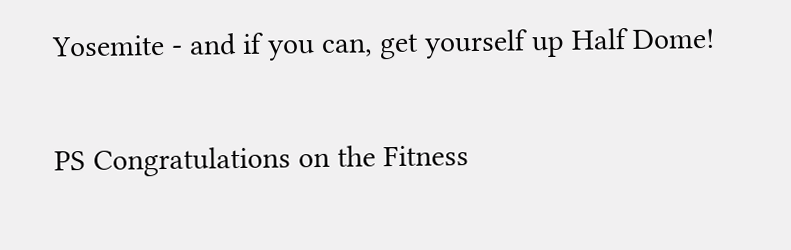Yosemite - and if you can, get yourself up Half Dome!

PS Congratulations on the Fitness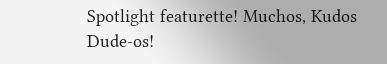Spotlight featurette! Muchos, Kudos Dude-os!